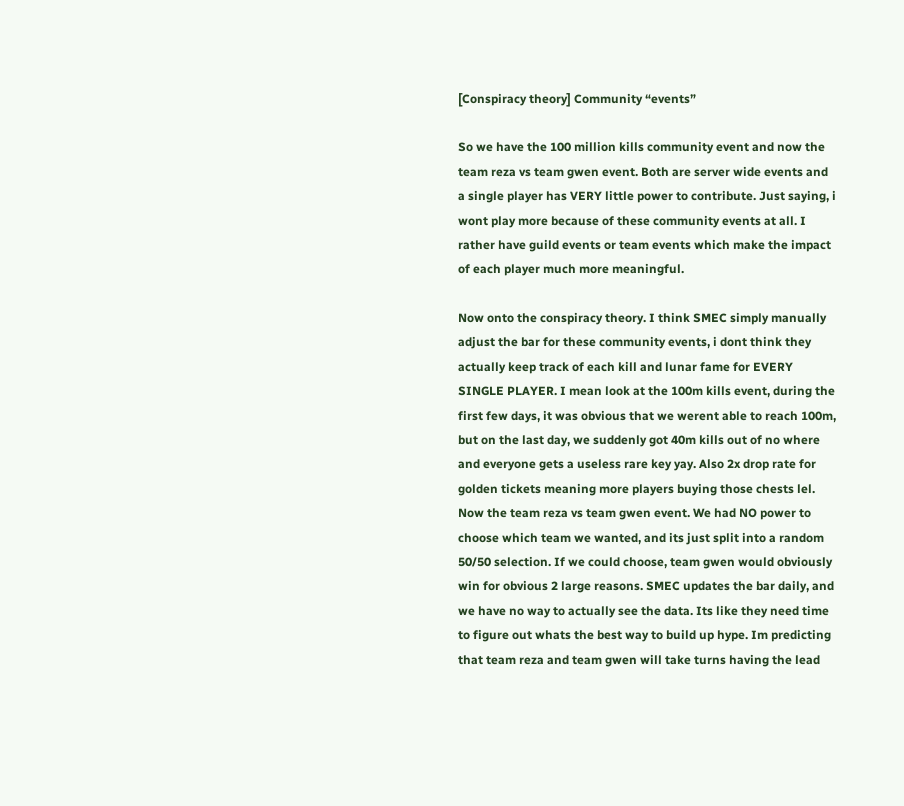[Conspiracy theory] Community “events”

So we have the 100 million kills community event and now the team reza vs team gwen event. Both are server wide events and a single player has VERY little power to contribute. Just saying, i wont play more because of these community events at all. I rather have guild events or team events which make the impact of each player much more meaningful.

Now onto the conspiracy theory. I think SMEC simply manually adjust the bar for these community events, i dont think they actually keep track of each kill and lunar fame for EVERY SINGLE PLAYER. I mean look at the 100m kills event, during the first few days, it was obvious that we werent able to reach 100m, but on the last day, we suddenly got 40m kills out of no where and everyone gets a useless rare key yay. Also 2x drop rate for golden tickets meaning more players buying those chests lel. Now the team reza vs team gwen event. We had NO power to choose which team we wanted, and its just split into a random 50/50 selection. If we could choose, team gwen would obviously win for obvious 2 large reasons. SMEC updates the bar daily, and we have no way to actually see the data. Its like they need time to figure out whats the best way to build up hype. Im predicting that team reza and team gwen will take turns having the lead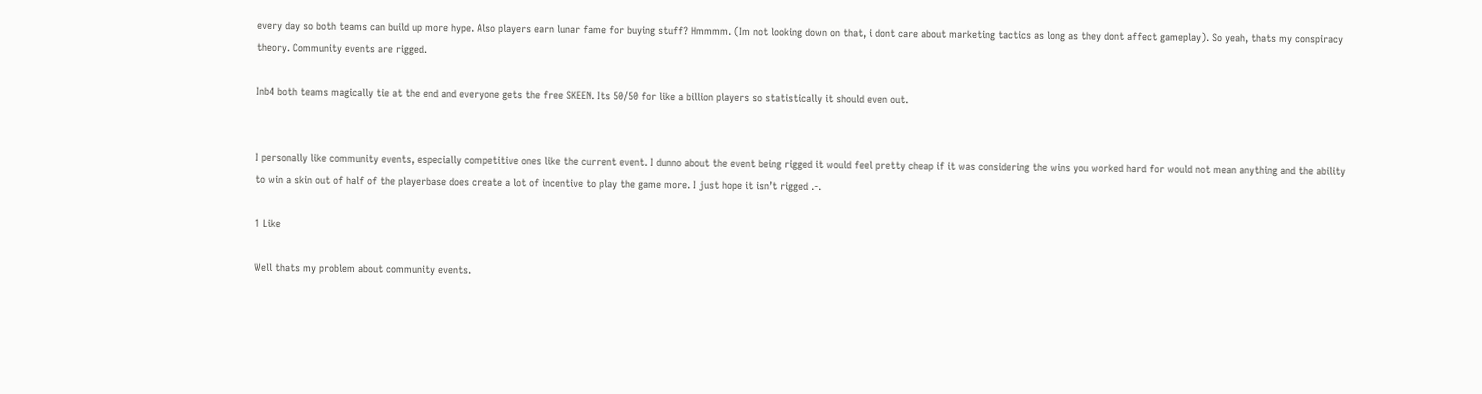every day so both teams can build up more hype. Also players earn lunar fame for buying stuff? Hmmmm. (Im not looking down on that, i dont care about marketing tactics as long as they dont affect gameplay). So yeah, thats my conspiracy theory. Community events are rigged.

Inb4 both teams magically tie at the end and everyone gets the free SKEEN. Its 50/50 for like a billion players so statistically it should even out.


I personally like community events, especially competitive ones like the current event. I dunno about the event being rigged it would feel pretty cheap if it was considering the wins you worked hard for would not mean anything and the ability to win a skin out of half of the playerbase does create a lot of incentive to play the game more. I just hope it isn’t rigged .-.

1 Like

Well thats my problem about community events.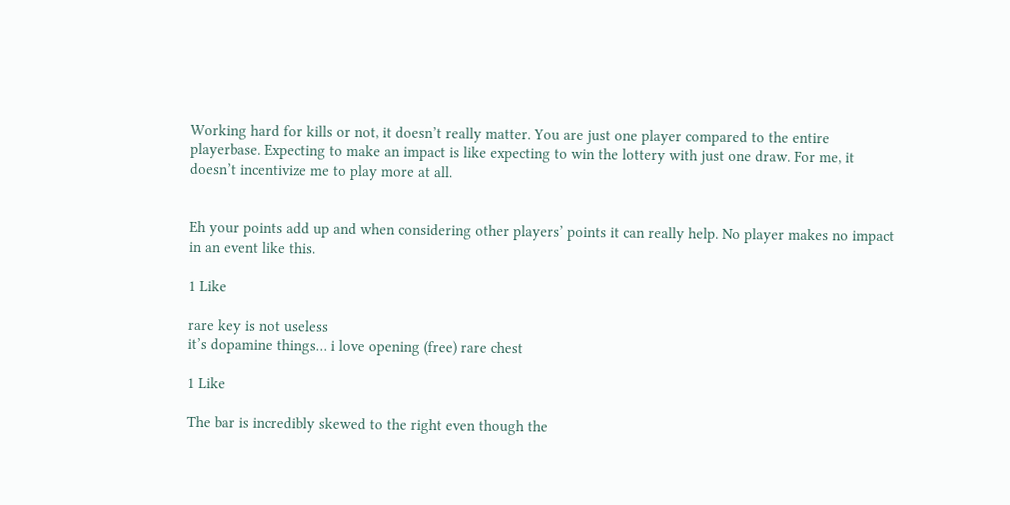Working hard for kills or not, it doesn’t really matter. You are just one player compared to the entire playerbase. Expecting to make an impact is like expecting to win the lottery with just one draw. For me, it doesn’t incentivize me to play more at all.


Eh your points add up and when considering other players’ points it can really help. No player makes no impact in an event like this.

1 Like

rare key is not useless
it’s dopamine things… i love opening (free) rare chest

1 Like

The bar is incredibly skewed to the right even though the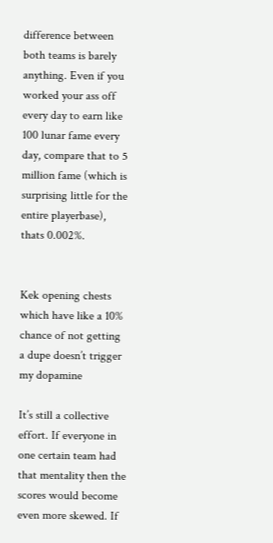difference between both teams is barely anything. Even if you worked your ass off every day to earn like 100 lunar fame every day, compare that to 5 million fame (which is surprising little for the entire playerbase), thats 0.002%.


Kek opening chests which have like a 10% chance of not getting a dupe doesn’t trigger my dopamine

It’s still a collective effort. If everyone in one certain team had that mentality then the scores would become even more skewed. If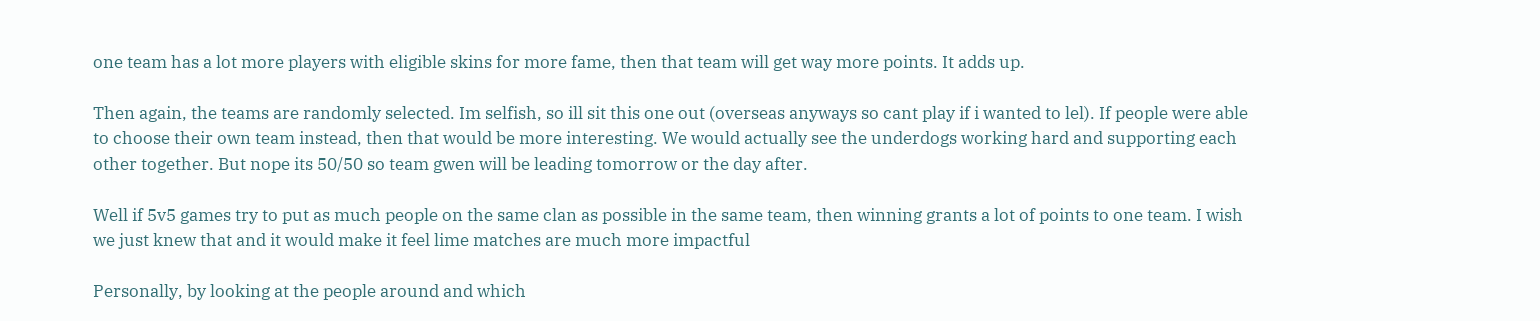one team has a lot more players with eligible skins for more fame, then that team will get way more points. It adds up.

Then again, the teams are randomly selected. Im selfish, so ill sit this one out (overseas anyways so cant play if i wanted to lel). If people were able to choose their own team instead, then that would be more interesting. We would actually see the underdogs working hard and supporting each other together. But nope its 50/50 so team gwen will be leading tomorrow or the day after.

Well if 5v5 games try to put as much people on the same clan as possible in the same team, then winning grants a lot of points to one team. I wish we just knew that and it would make it feel lime matches are much more impactful

Personally, by looking at the people around and which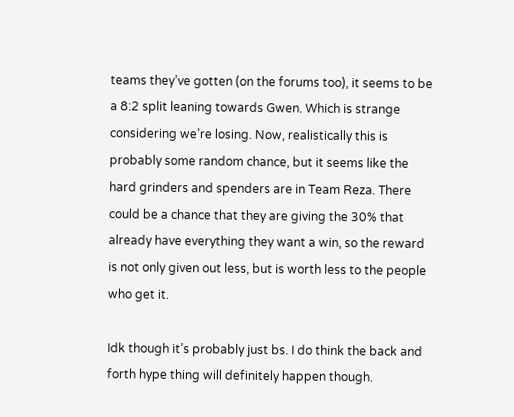teams they’ve gotten (on the forums too), it seems to be a 8:2 split leaning towards Gwen. Which is strange considering we’re losing. Now, realistically this is probably some random chance, but it seems like the hard grinders and spenders are in Team Reza. There could be a chance that they are giving the 30% that already have everything they want a win, so the reward is not only given out less, but is worth less to the people who get it.

Idk though it’s probably just bs. I do think the back and forth hype thing will definitely happen though.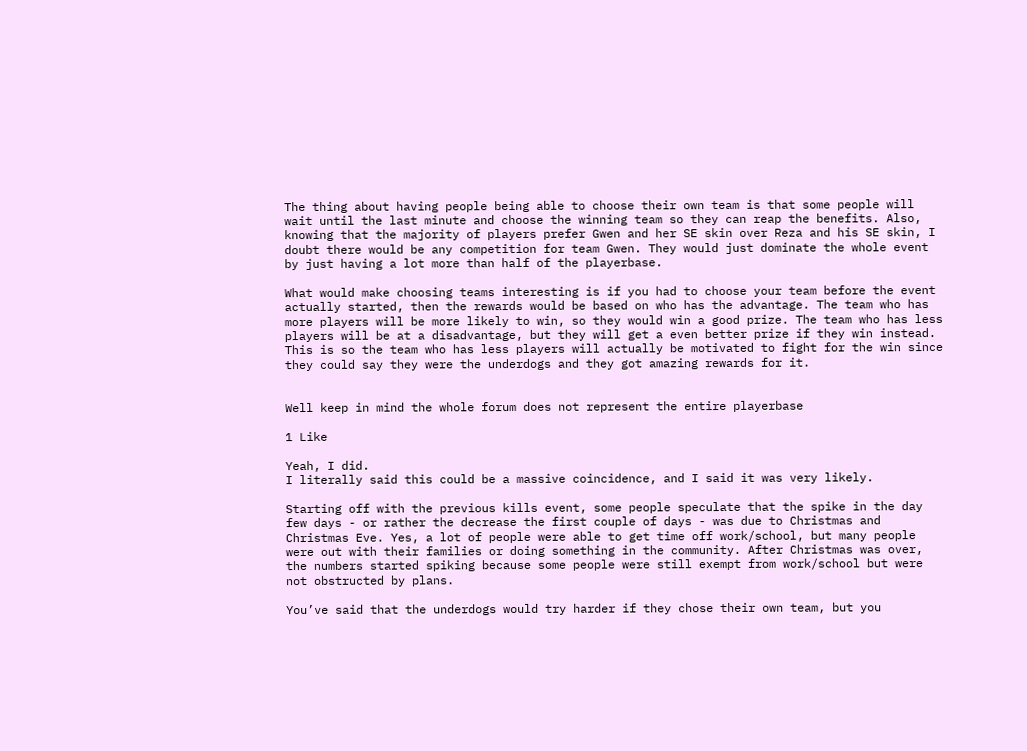The thing about having people being able to choose their own team is that some people will wait until the last minute and choose the winning team so they can reap the benefits. Also, knowing that the majority of players prefer Gwen and her SE skin over Reza and his SE skin, I doubt there would be any competition for team Gwen. They would just dominate the whole event by just having a lot more than half of the playerbase.

What would make choosing teams interesting is if you had to choose your team before the event actually started, then the rewards would be based on who has the advantage. The team who has more players will be more likely to win, so they would win a good prize. The team who has less players will be at a disadvantage, but they will get a even better prize if they win instead. This is so the team who has less players will actually be motivated to fight for the win since they could say they were the underdogs and they got amazing rewards for it.


Well keep in mind the whole forum does not represent the entire playerbase

1 Like

Yeah, I did.
I literally said this could be a massive coincidence, and I said it was very likely.

Starting off with the previous kills event, some people speculate that the spike in the day few days - or rather the decrease the first couple of days - was due to Christmas and Christmas Eve. Yes, a lot of people were able to get time off work/school, but many people were out with their families or doing something in the community. After Christmas was over, the numbers started spiking because some people were still exempt from work/school but were not obstructed by plans.

You’ve said that the underdogs would try harder if they chose their own team, but you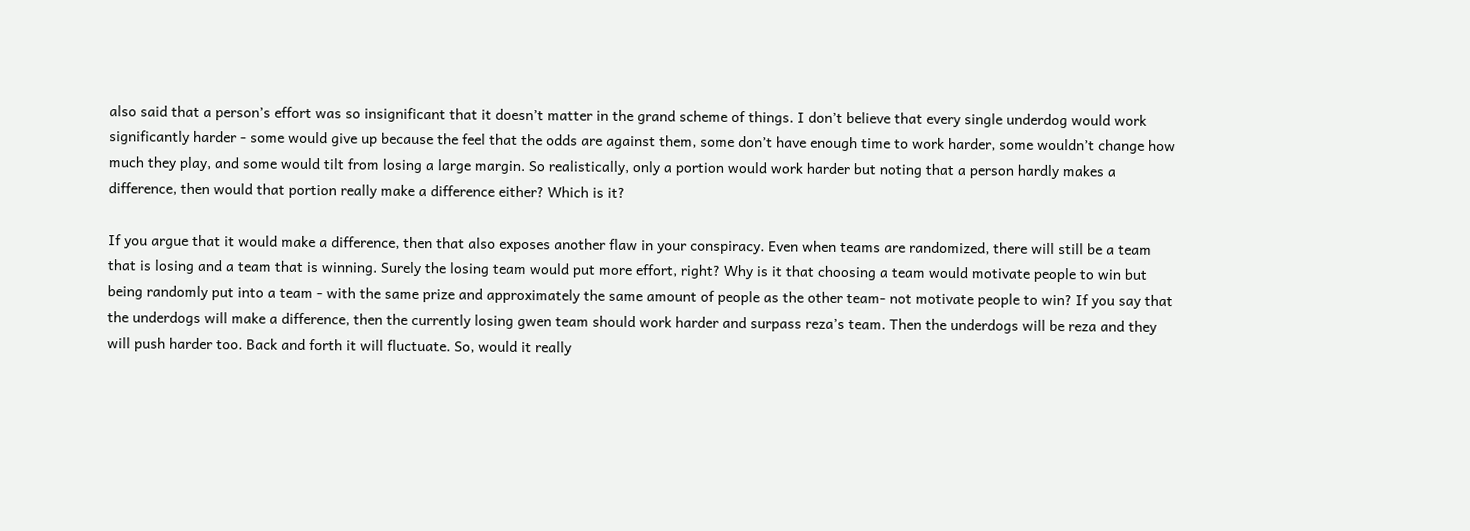also said that a person’s effort was so insignificant that it doesn’t matter in the grand scheme of things. I don’t believe that every single underdog would work significantly harder - some would give up because the feel that the odds are against them, some don’t have enough time to work harder, some wouldn’t change how much they play, and some would tilt from losing a large margin. So realistically, only a portion would work harder but noting that a person hardly makes a difference, then would that portion really make a difference either? Which is it?

If you argue that it would make a difference, then that also exposes another flaw in your conspiracy. Even when teams are randomized, there will still be a team that is losing and a team that is winning. Surely the losing team would put more effort, right? Why is it that choosing a team would motivate people to win but being randomly put into a team - with the same prize and approximately the same amount of people as the other team- not motivate people to win? If you say that the underdogs will make a difference, then the currently losing gwen team should work harder and surpass reza’s team. Then the underdogs will be reza and they will push harder too. Back and forth it will fluctuate. So, would it really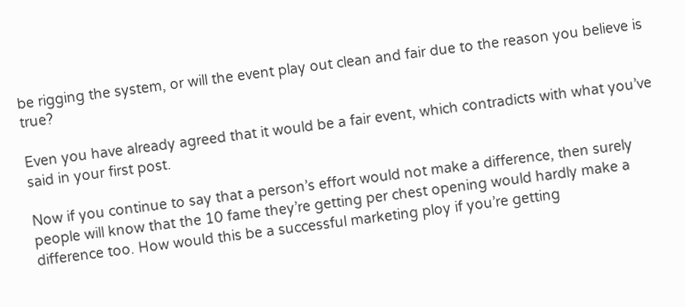be rigging the system, or will the event play out clean and fair due to the reason you believe is true?

Even you have already agreed that it would be a fair event, which contradicts with what you’ve said in your first post.

Now if you continue to say that a person’s effort would not make a difference, then surely people will know that the 10 fame they’re getting per chest opening would hardly make a difference too. How would this be a successful marketing ploy if you’re getting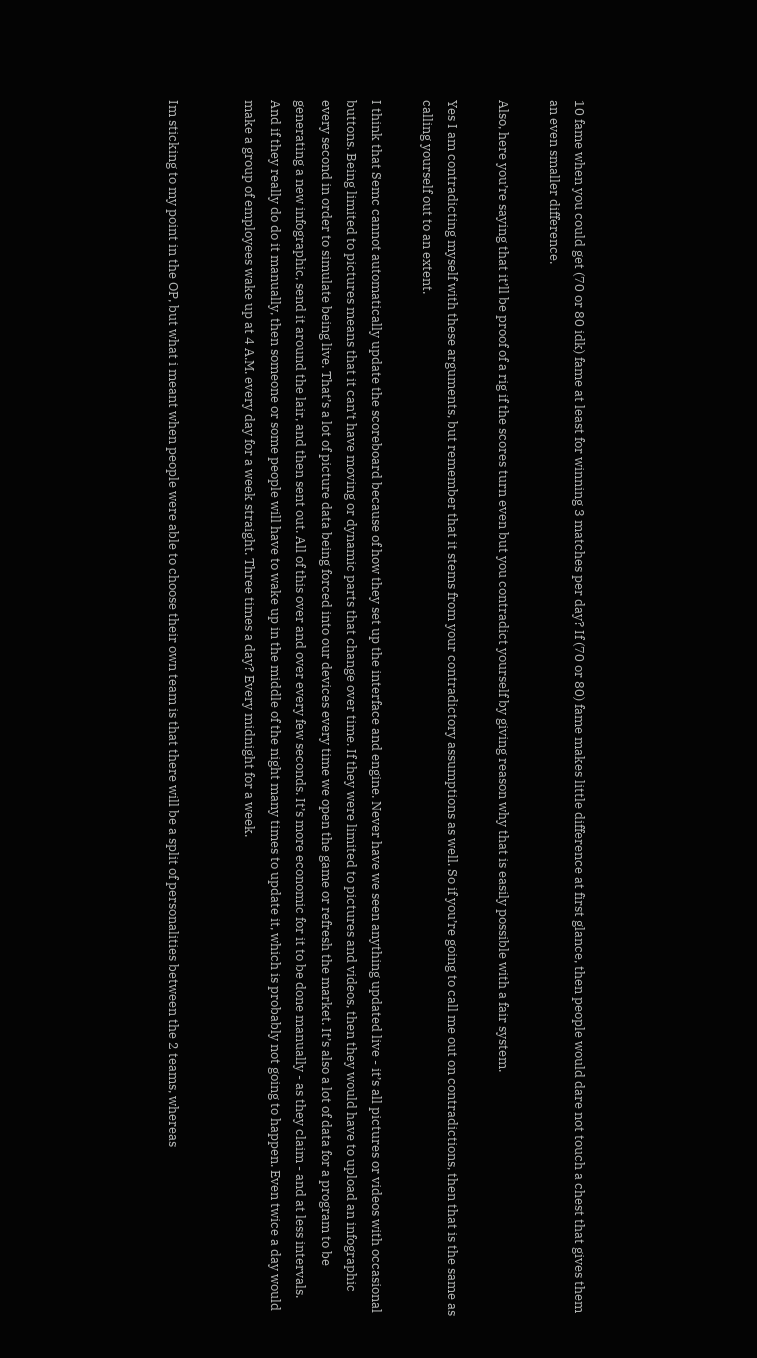10 fame when you could get (70 or 80 idk) fame at least for winning 3 matches per day? If (70 or 80) fame makes little difference at first glance, then people would dare not touch a chest that gives them an even smaller difference.

Also, here you’re saying that it’ll be proof of a rig if the scores turn even but you contradict yourself by giving reason why that is easily possible with a fair system.

Yes I am contradicting myself with these arguments, but remember that it stems from your contradictory assumptions as well. So if you’re going to call me out on contradictions, then that is the same as calling yourself out to an extent.

I think that Semc cannot automatically update the scoreboard because of how they set up the interface and engine. Never have we seen anything updated live - it’s all pictures or videos with occasional buttons. Being limited to pictures means that it can’t have moving or dynamic parts that change over time. If they were limited to pictures and videos, then they would have to upload an infographic every second in order to simulate being live. That’s a lot of picture data being forced into our devices every time we open the game or refresh the market. It’s also a lot of data for a program to be generating a new infographic, send it around the lair, and then sent out. All of this over and over every few seconds. It’s more economic for it to be done manually - as they claim - and at less intervals. And if they really do do it manually, then someone or some people will have to wake up in the middle of the night many times to update it, which is probably not going to happen. Even twice a day would make a group of employees wake up at 4 A.M. every day for a week straight. Three times a day? Every midnight for a week.


Im sticking to my point in the OP, but what i meant when people were able to choose their own team is that there will be a split of personalities between the 2 teams, whereas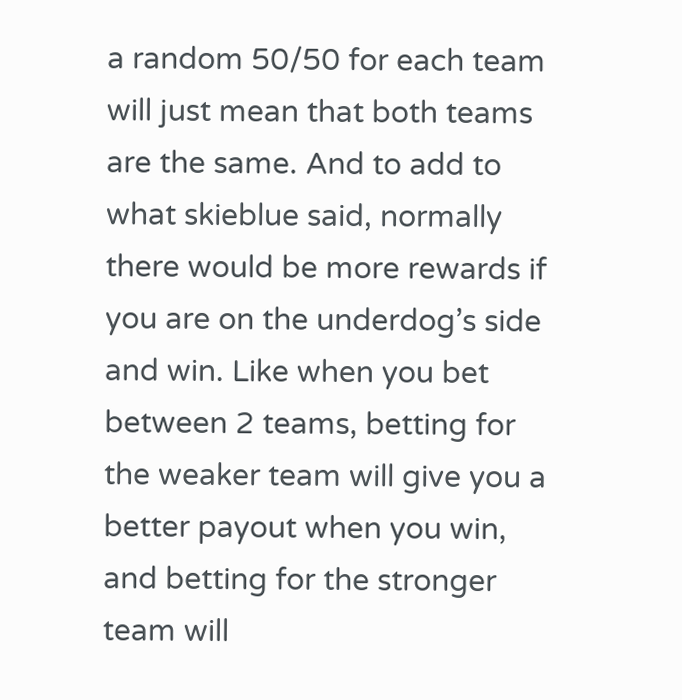a random 50/50 for each team will just mean that both teams are the same. And to add to what skieblue said, normally there would be more rewards if you are on the underdog’s side and win. Like when you bet between 2 teams, betting for the weaker team will give you a better payout when you win, and betting for the stronger team will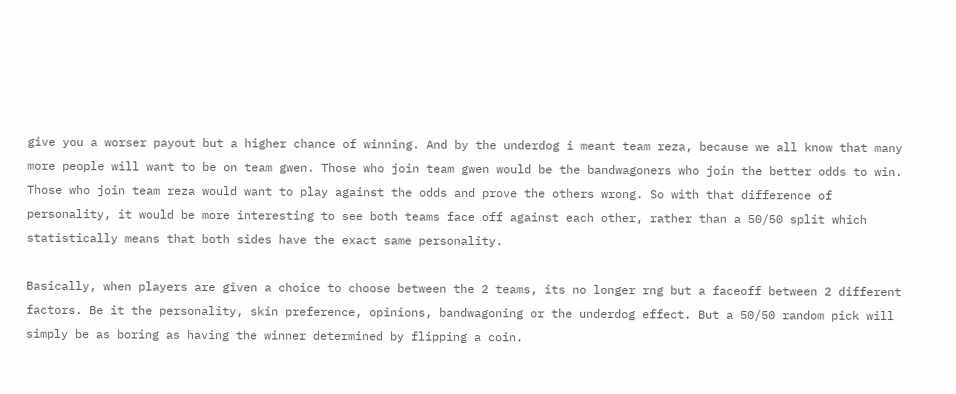give you a worser payout but a higher chance of winning. And by the underdog i meant team reza, because we all know that many more people will want to be on team gwen. Those who join team gwen would be the bandwagoners who join the better odds to win. Those who join team reza would want to play against the odds and prove the others wrong. So with that difference of personality, it would be more interesting to see both teams face off against each other, rather than a 50/50 split which statistically means that both sides have the exact same personality.

Basically, when players are given a choice to choose between the 2 teams, its no longer rng but a faceoff between 2 different factors. Be it the personality, skin preference, opinions, bandwagoning or the underdog effect. But a 50/50 random pick will simply be as boring as having the winner determined by flipping a coin.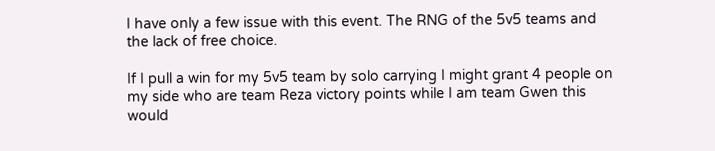I have only a few issue with this event. The RNG of the 5v5 teams and the lack of free choice.

If I pull a win for my 5v5 team by solo carrying I might grant 4 people on my side who are team Reza victory points while I am team Gwen this would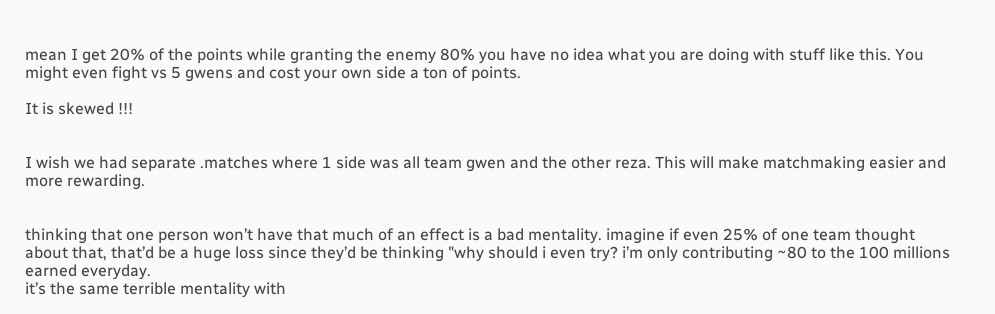mean I get 20% of the points while granting the enemy 80% you have no idea what you are doing with stuff like this. You might even fight vs 5 gwens and cost your own side a ton of points.

It is skewed !!!


I wish we had separate .matches where 1 side was all team gwen and the other reza. This will make matchmaking easier and more rewarding.


thinking that one person won’t have that much of an effect is a bad mentality. imagine if even 25% of one team thought about that, that’d be a huge loss since they’d be thinking "why should i even try? i’m only contributing ~80 to the 100 millions earned everyday.
it’s the same terrible mentality with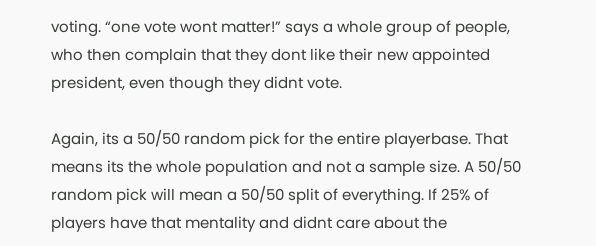voting. “one vote wont matter!” says a whole group of people, who then complain that they dont like their new appointed president, even though they didnt vote.

Again, its a 50/50 random pick for the entire playerbase. That means its the whole population and not a sample size. A 50/50 random pick will mean a 50/50 split of everything. If 25% of players have that mentality and didnt care about the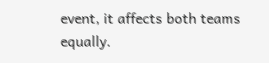event, it affects both teams equally.